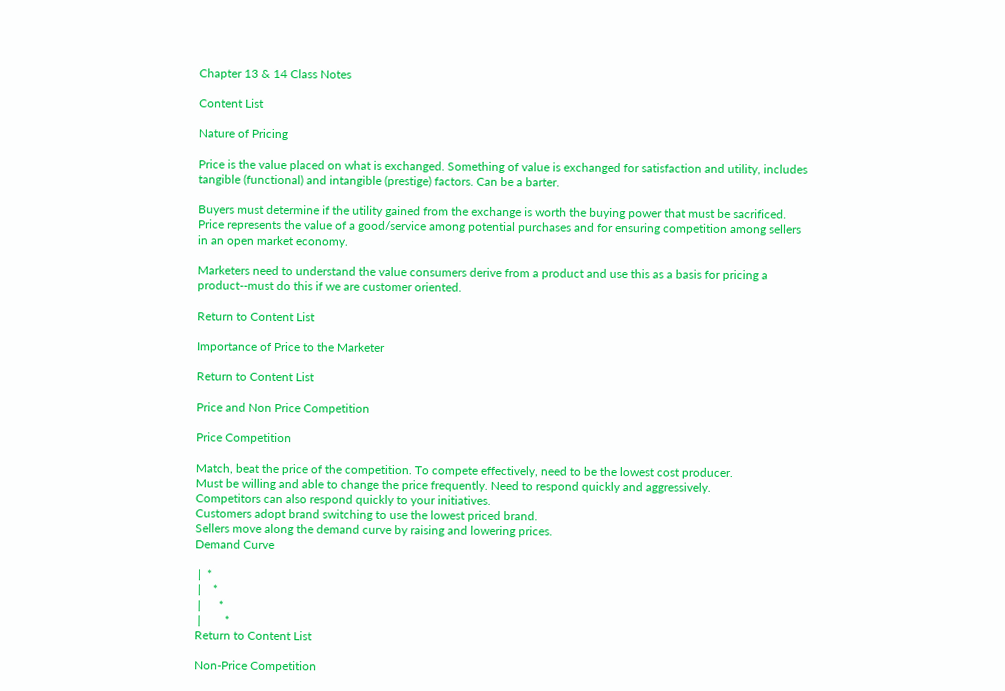Chapter 13 & 14 Class Notes

Content List

Nature of Pricing

Price is the value placed on what is exchanged. Something of value is exchanged for satisfaction and utility, includes tangible (functional) and intangible (prestige) factors. Can be a barter.

Buyers must determine if the utility gained from the exchange is worth the buying power that must be sacrificed. Price represents the value of a good/service among potential purchases and for ensuring competition among sellers in an open market economy.

Marketers need to understand the value consumers derive from a product and use this as a basis for pricing a product--must do this if we are customer oriented.

Return to Content List

Importance of Price to the Marketer

Return to Content List

Price and Non Price Competition

Price Competition

Match, beat the price of the competition. To compete effectively, need to be the lowest cost producer.
Must be willing and able to change the price frequently. Need to respond quickly and aggressively.
Competitors can also respond quickly to your initiatives.
Customers adopt brand switching to use the lowest priced brand.
Sellers move along the demand curve by raising and lowering prices.
Demand Curve

 |  *
 |    *
 |      *
 |        *
Return to Content List

Non-Price Competition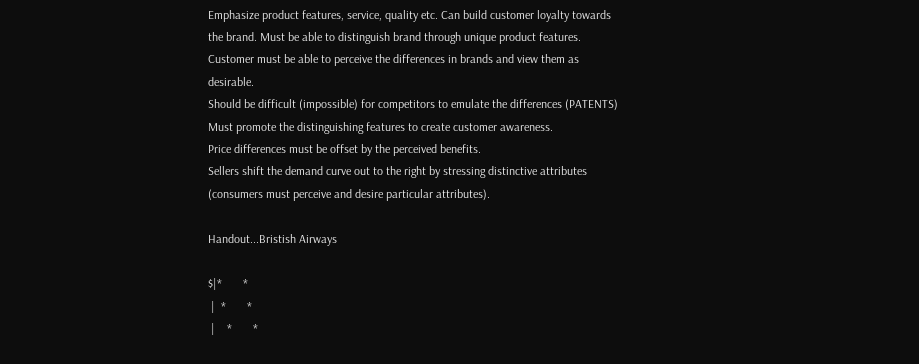Emphasize product features, service, quality etc. Can build customer loyalty towards the brand. Must be able to distinguish brand through unique product features.
Customer must be able to perceive the differences in brands and view them as desirable.
Should be difficult (impossible) for competitors to emulate the differences (PATENTS)
Must promote the distinguishing features to create customer awareness.
Price differences must be offset by the perceived benefits.
Sellers shift the demand curve out to the right by stressing distinctive attributes (consumers must perceive and desire particular attributes).

Handout...Bristish Airways

$|*       *
 |  *       *
 |    *       *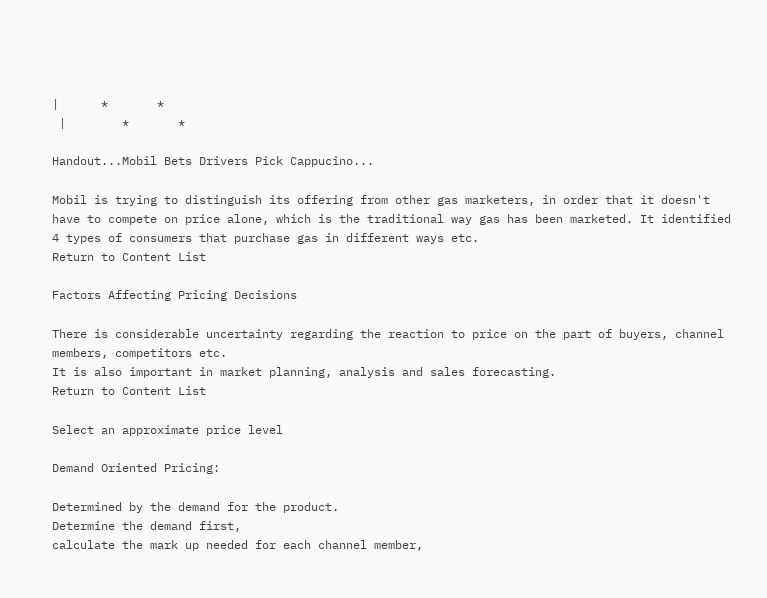|      *       *
 |        *       *

Handout...Mobil Bets Drivers Pick Cappucino...

Mobil is trying to distinguish its offering from other gas marketers, in order that it doesn't have to compete on price alone, which is the traditional way gas has been marketed. It identified 4 types of consumers that purchase gas in different ways etc.
Return to Content List

Factors Affecting Pricing Decisions

There is considerable uncertainty regarding the reaction to price on the part of buyers, channel members, competitors etc.
It is also important in market planning, analysis and sales forecasting.
Return to Content List

Select an approximate price level

Demand Oriented Pricing:

Determined by the demand for the product.
Determine the demand first,
calculate the mark up needed for each channel member,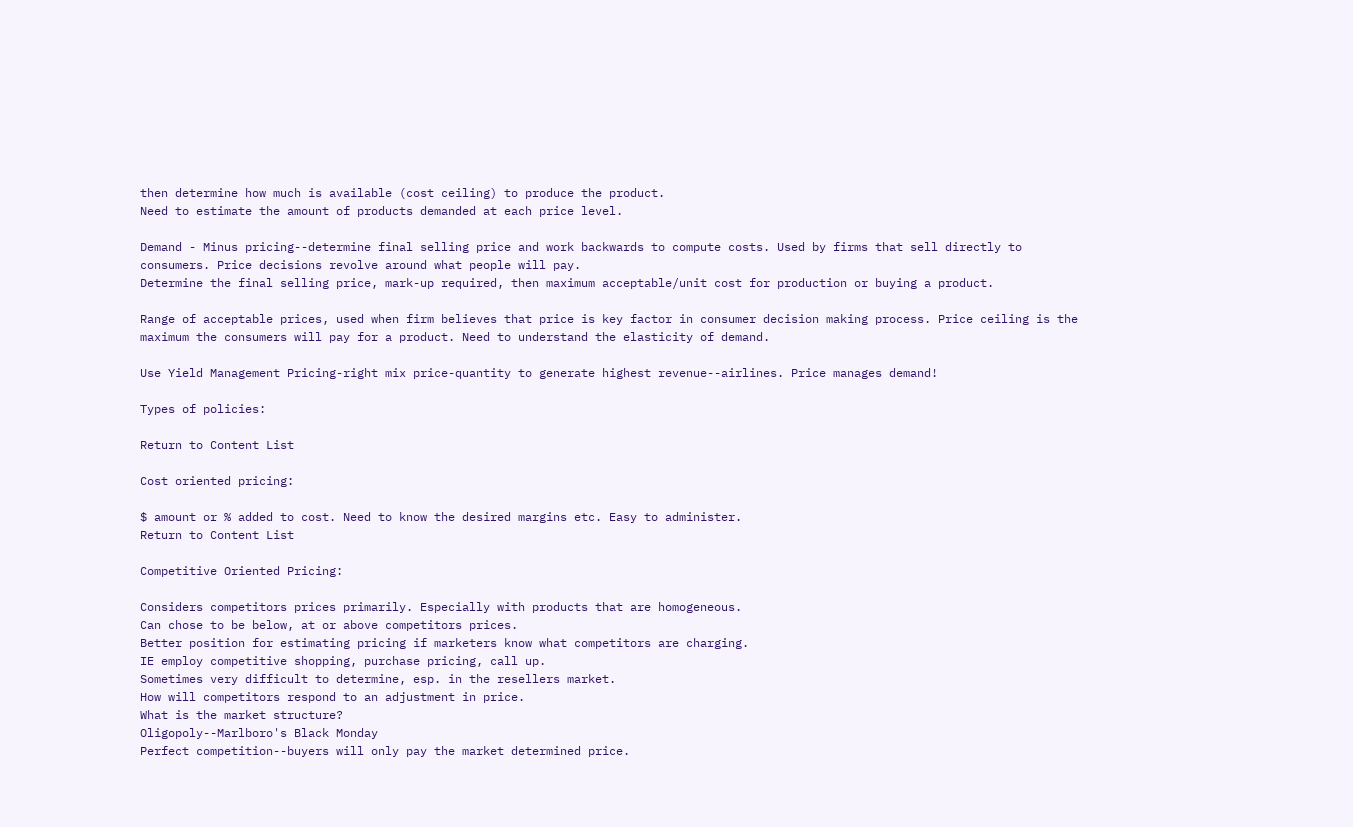then determine how much is available (cost ceiling) to produce the product.
Need to estimate the amount of products demanded at each price level.

Demand - Minus pricing--determine final selling price and work backwards to compute costs. Used by firms that sell directly to consumers. Price decisions revolve around what people will pay.
Determine the final selling price, mark-up required, then maximum acceptable/unit cost for production or buying a product.

Range of acceptable prices, used when firm believes that price is key factor in consumer decision making process. Price ceiling is the maximum the consumers will pay for a product. Need to understand the elasticity of demand.

Use Yield Management Pricing-right mix price-quantity to generate highest revenue--airlines. Price manages demand!

Types of policies:

Return to Content List

Cost oriented pricing:

$ amount or % added to cost. Need to know the desired margins etc. Easy to administer.
Return to Content List

Competitive Oriented Pricing:

Considers competitors prices primarily. Especially with products that are homogeneous.
Can chose to be below, at or above competitors prices.
Better position for estimating pricing if marketers know what competitors are charging.
IE employ competitive shopping, purchase pricing, call up.
Sometimes very difficult to determine, esp. in the resellers market.
How will competitors respond to an adjustment in price.
What is the market structure?
Oligopoly--Marlboro's Black Monday
Perfect competition--buyers will only pay the market determined price.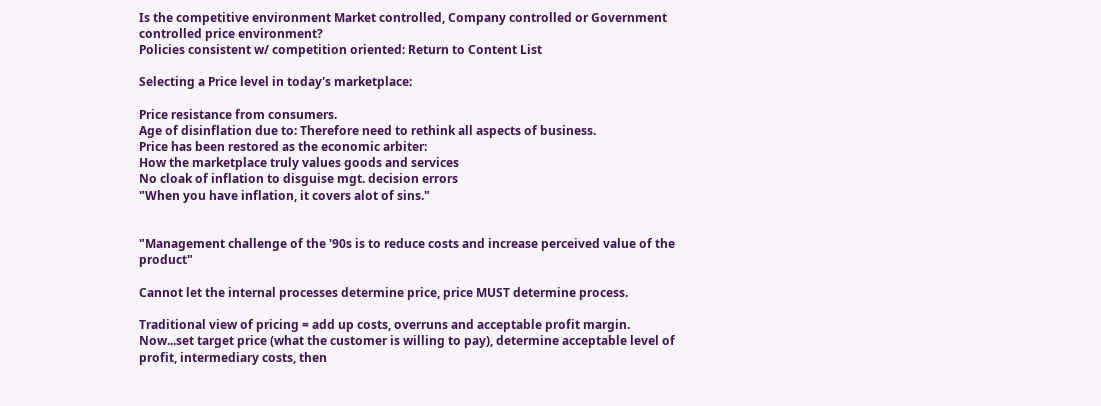Is the competitive environment Market controlled, Company controlled or Government controlled price environment?
Policies consistent w/ competition oriented: Return to Content List

Selecting a Price level in today's marketplace:

Price resistance from consumers.
Age of disinflation due to: Therefore need to rethink all aspects of business.
Price has been restored as the economic arbiter:
How the marketplace truly values goods and services
No cloak of inflation to disguise mgt. decision errors
"When you have inflation, it covers alot of sins."


"Management challenge of the '90s is to reduce costs and increase perceived value of the product"

Cannot let the internal processes determine price, price MUST determine process.

Traditional view of pricing = add up costs, overruns and acceptable profit margin.
Now...set target price (what the customer is willing to pay), determine acceptable level of profit, intermediary costs, then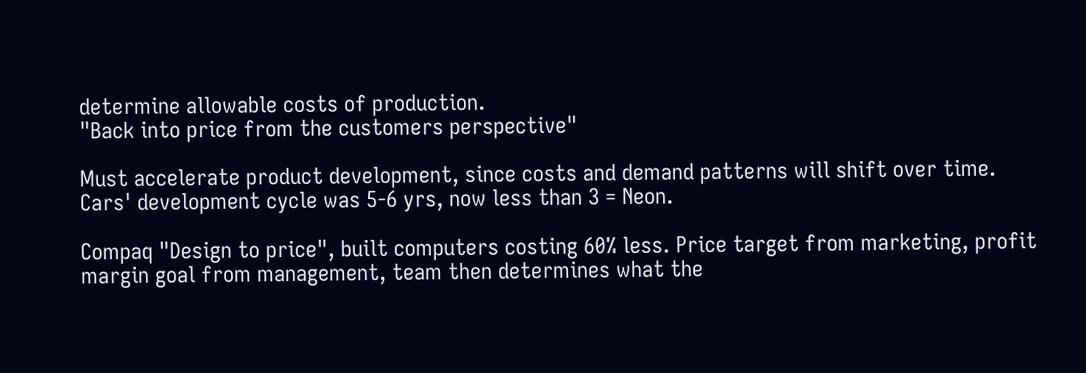determine allowable costs of production.
"Back into price from the customers perspective"

Must accelerate product development, since costs and demand patterns will shift over time.
Cars' development cycle was 5-6 yrs, now less than 3 = Neon.

Compaq "Design to price", built computers costing 60% less. Price target from marketing, profit margin goal from management, team then determines what the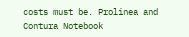costs must be. Prolinea and Contura Notebook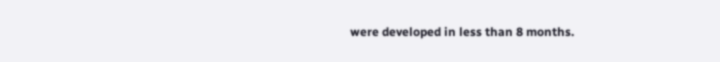were developed in less than 8 months.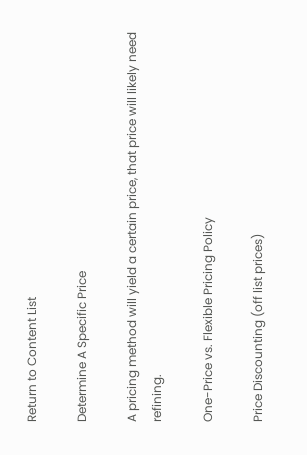Return to Content List

Determine A Specific Price

A pricing method will yield a certain price, that price will likely need refining.

One-Price vs. Flexible Pricing Policy

Price Discounting (off list prices)